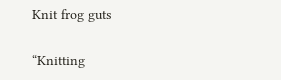Knit frog guts

“Knitting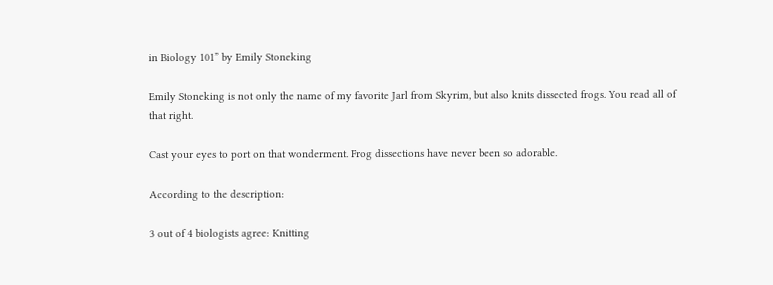in Biology 101” by Emily Stoneking

Emily Stoneking is not only the name of my favorite Jarl from Skyrim, but also knits dissected frogs. You read all of that right.

Cast your eyes to port on that wonderment. Frog dissections have never been so adorable.

According to the description:

3 out of 4 biologists agree: Knitting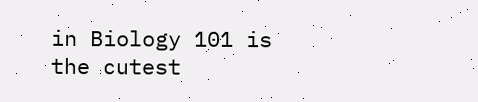in Biology 101 is the cutest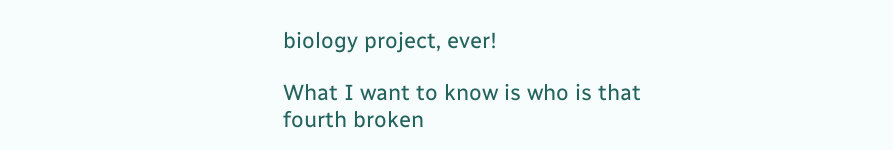biology project, ever!

What I want to know is who is that fourth broken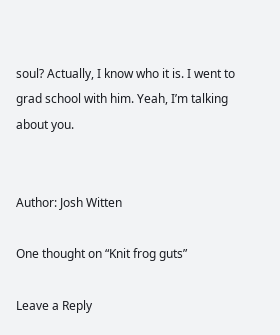soul? Actually, I know who it is. I went to grad school with him. Yeah, I’m talking about you.


Author: Josh Witten

One thought on “Knit frog guts”

Leave a Reply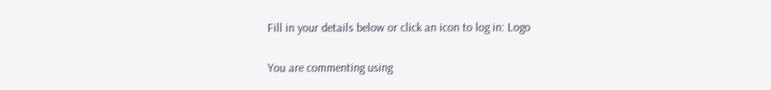Fill in your details below or click an icon to log in: Logo

You are commenting using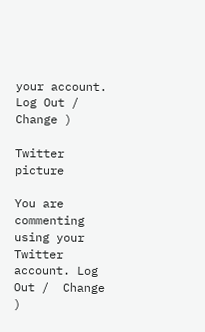your account. Log Out /  Change )

Twitter picture

You are commenting using your Twitter account. Log Out /  Change )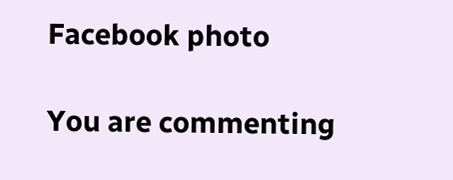Facebook photo

You are commenting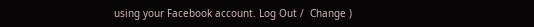using your Facebook account. Log Out /  Change )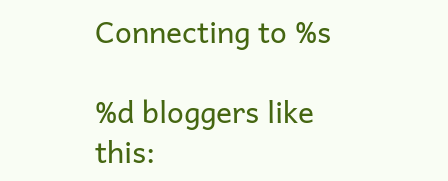Connecting to %s

%d bloggers like this: